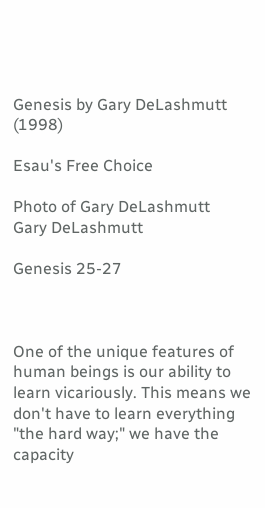Genesis by Gary DeLashmutt (1998)

Esau's Free Choice

Photo of Gary DeLashmutt
Gary DeLashmutt

Genesis 25-27



One of the unique features of human beings is our ability to learn vicariously. This means we don't have to learn everything "the hard way;" we have the capacity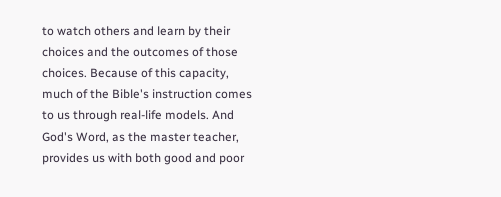to watch others and learn by their choices and the outcomes of those choices. Because of this capacity, much of the Bible's instruction comes to us through real-life models. And God's Word, as the master teacher, provides us with both good and poor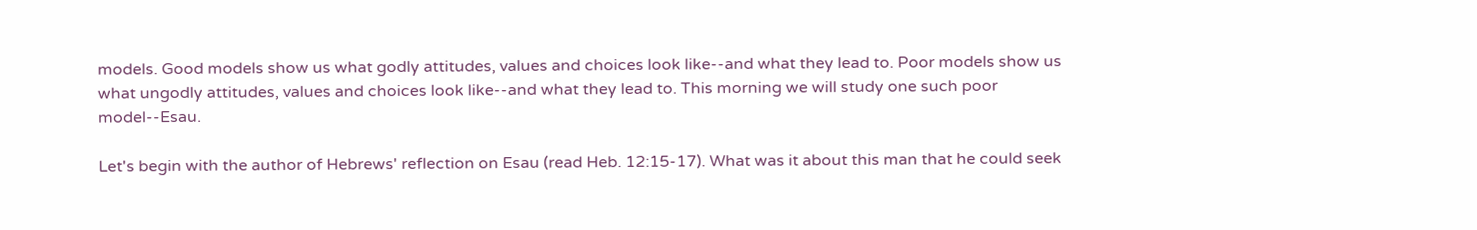models. Good models show us what godly attitudes, values and choices look like--and what they lead to. Poor models show us what ungodly attitudes, values and choices look like--and what they lead to. This morning we will study one such poor model--Esau.

Let's begin with the author of Hebrews' reflection on Esau (read Heb. 12:15-17). What was it about this man that he could seek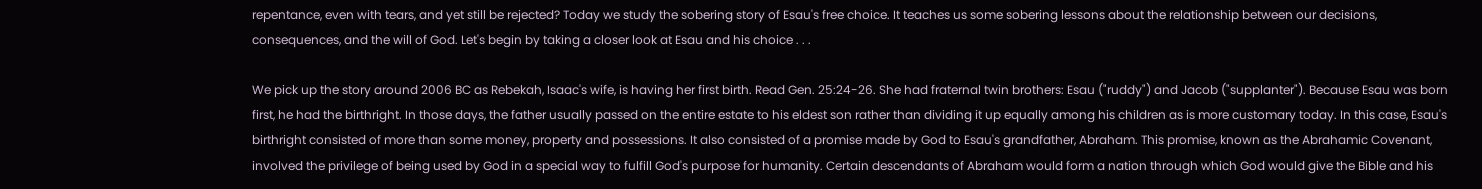repentance, even with tears, and yet still be rejected? Today we study the sobering story of Esau's free choice. It teaches us some sobering lessons about the relationship between our decisions, consequences, and the will of God. Let's begin by taking a closer look at Esau and his choice . . .

We pick up the story around 2006 BC as Rebekah, Isaac's wife, is having her first birth. Read Gen. 25:24-26. She had fraternal twin brothers: Esau ("ruddy") and Jacob ("supplanter"). Because Esau was born first, he had the birthright. In those days, the father usually passed on the entire estate to his eldest son rather than dividing it up equally among his children as is more customary today. In this case, Esau's birthright consisted of more than some money, property and possessions. It also consisted of a promise made by God to Esau's grandfather, Abraham. This promise, known as the Abrahamic Covenant, involved the privilege of being used by God in a special way to fulfill God's purpose for humanity. Certain descendants of Abraham would form a nation through which God would give the Bible and his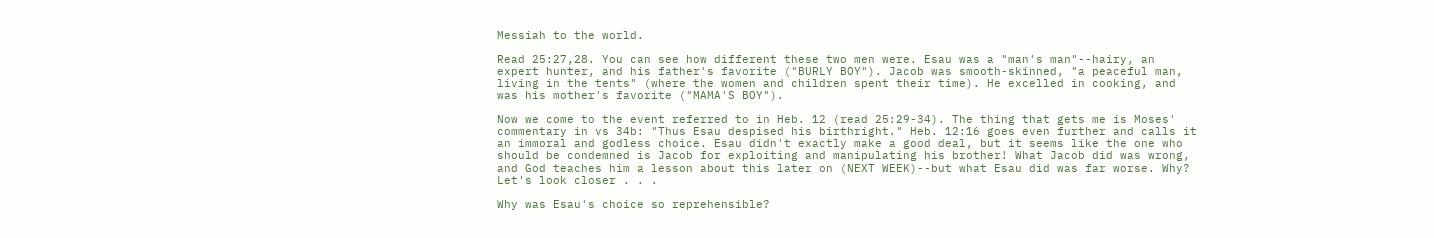Messiah to the world.

Read 25:27,28. You can see how different these two men were. Esau was a "man's man"--hairy, an expert hunter, and his father's favorite ("BURLY BOY"). Jacob was smooth-skinned, "a peaceful man, living in the tents" (where the women and children spent their time). He excelled in cooking, and was his mother's favorite ("MAMA'S BOY").

Now we come to the event referred to in Heb. 12 (read 25:29-34). The thing that gets me is Moses' commentary in vs 34b: "Thus Esau despised his birthright." Heb. 12:16 goes even further and calls it an immoral and godless choice. Esau didn't exactly make a good deal, but it seems like the one who should be condemned is Jacob for exploiting and manipulating his brother! What Jacob did was wrong, and God teaches him a lesson about this later on (NEXT WEEK)--but what Esau did was far worse. Why? Let's look closer . . .

Why was Esau's choice so reprehensible?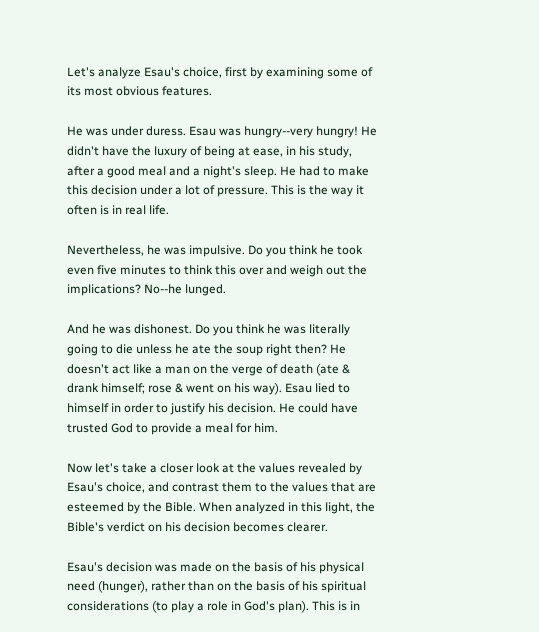Let's analyze Esau's choice, first by examining some of its most obvious features.

He was under duress. Esau was hungry--very hungry! He didn't have the luxury of being at ease, in his study, after a good meal and a night's sleep. He had to make this decision under a lot of pressure. This is the way it often is in real life.

Nevertheless, he was impulsive. Do you think he took even five minutes to think this over and weigh out the implications? No--he lunged.

And he was dishonest. Do you think he was literally going to die unless he ate the soup right then? He doesn't act like a man on the verge of death (ate & drank himself; rose & went on his way). Esau lied to himself in order to justify his decision. He could have trusted God to provide a meal for him.

Now let's take a closer look at the values revealed by Esau's choice, and contrast them to the values that are esteemed by the Bible. When analyzed in this light, the Bible's verdict on his decision becomes clearer.

Esau's decision was made on the basis of his physical need (hunger), rather than on the basis of his spiritual considerations (to play a role in God's plan). This is in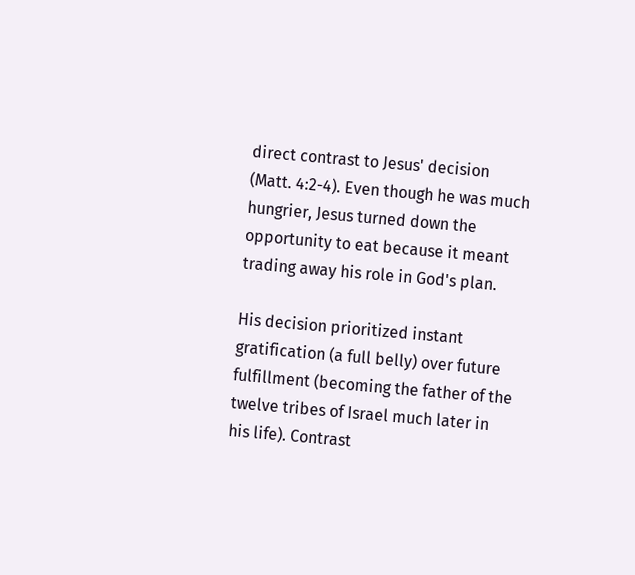direct contrast to Jesus' decision (Matt. 4:2-4). Even though he was much hungrier, Jesus turned down the opportunity to eat because it meant trading away his role in God's plan.

His decision prioritized instant gratification (a full belly) over future fulfillment (becoming the father of the twelve tribes of Israel much later in his life). Contrast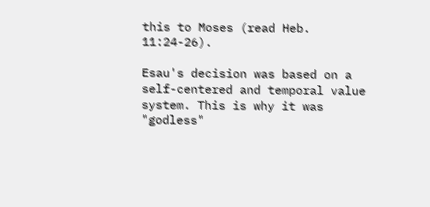this to Moses (read Heb. 11:24-26).

Esau's decision was based on a self-centered and temporal value system. This is why it was "godless"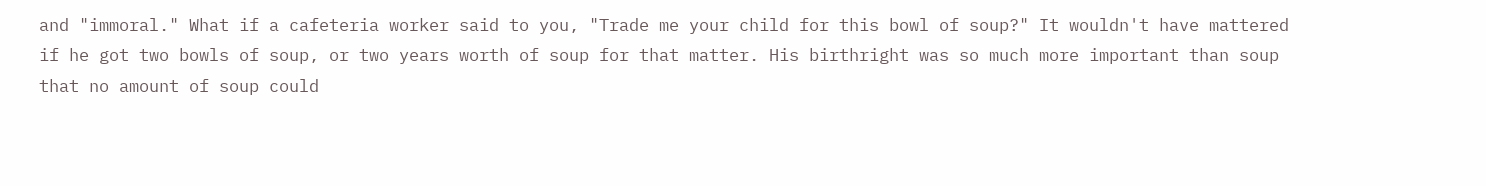and "immoral." What if a cafeteria worker said to you, "Trade me your child for this bowl of soup?" It wouldn't have mattered if he got two bowls of soup, or two years worth of soup for that matter. His birthright was so much more important than soup that no amount of soup could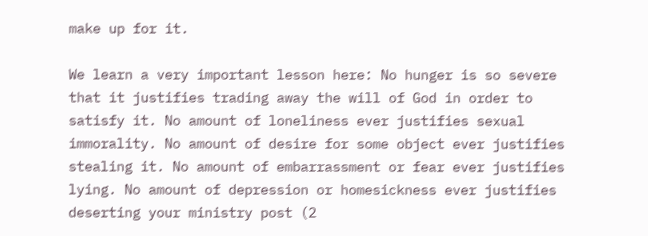make up for it.

We learn a very important lesson here: No hunger is so severe that it justifies trading away the will of God in order to satisfy it. No amount of loneliness ever justifies sexual immorality. No amount of desire for some object ever justifies stealing it. No amount of embarrassment or fear ever justifies lying. No amount of depression or homesickness ever justifies deserting your ministry post (2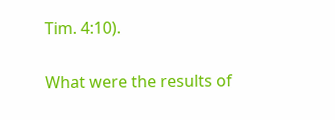Tim. 4:10).

What were the results of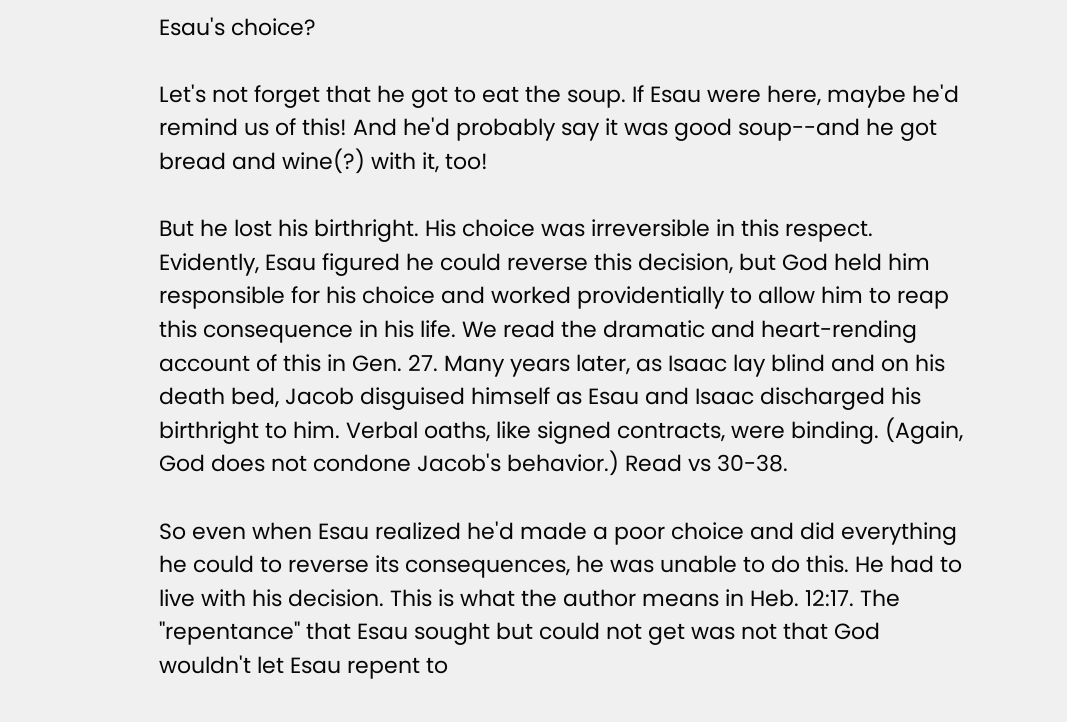Esau's choice?

Let's not forget that he got to eat the soup. If Esau were here, maybe he'd remind us of this! And he'd probably say it was good soup--and he got bread and wine(?) with it, too!

But he lost his birthright. His choice was irreversible in this respect. Evidently, Esau figured he could reverse this decision, but God held him responsible for his choice and worked providentially to allow him to reap this consequence in his life. We read the dramatic and heart-rending account of this in Gen. 27. Many years later, as Isaac lay blind and on his death bed, Jacob disguised himself as Esau and Isaac discharged his birthright to him. Verbal oaths, like signed contracts, were binding. (Again, God does not condone Jacob's behavior.) Read vs 30-38.

So even when Esau realized he'd made a poor choice and did everything he could to reverse its consequences, he was unable to do this. He had to live with his decision. This is what the author means in Heb. 12:17. The "repentance" that Esau sought but could not get was not that God wouldn't let Esau repent to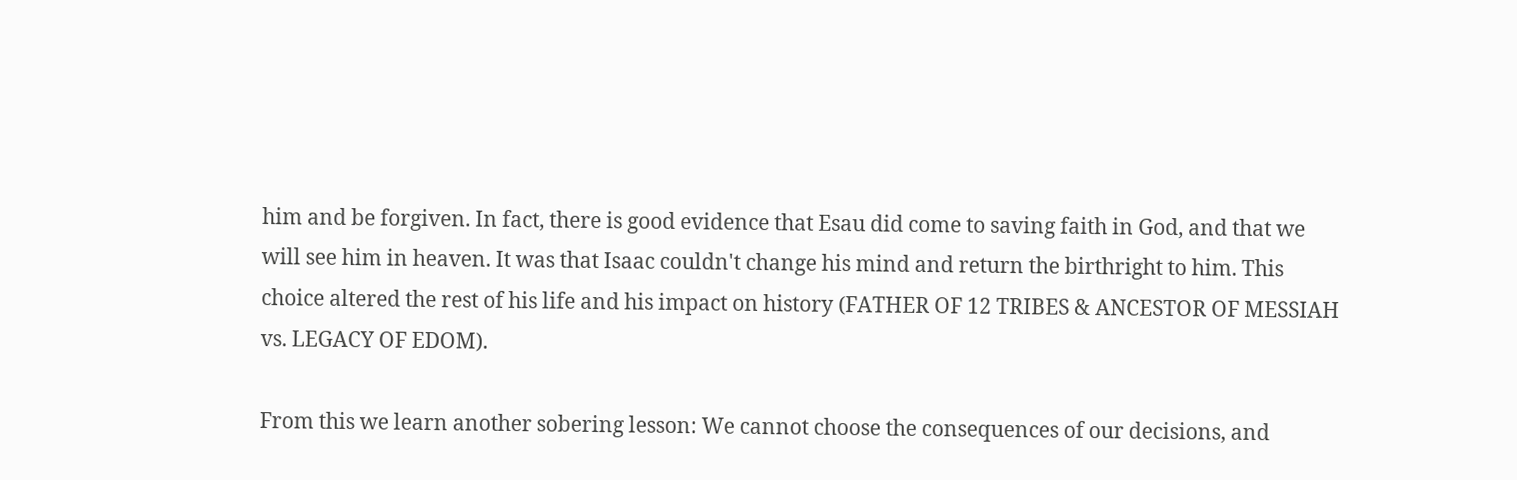him and be forgiven. In fact, there is good evidence that Esau did come to saving faith in God, and that we will see him in heaven. It was that Isaac couldn't change his mind and return the birthright to him. This choice altered the rest of his life and his impact on history (FATHER OF 12 TRIBES & ANCESTOR OF MESSIAH vs. LEGACY OF EDOM).

From this we learn another sobering lesson: We cannot choose the consequences of our decisions, and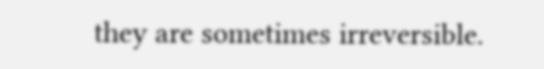they are sometimes irreversible.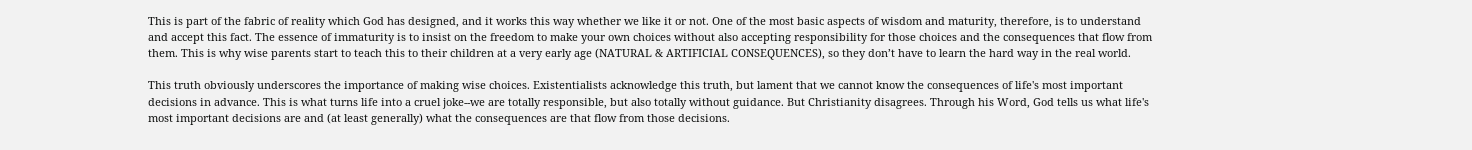This is part of the fabric of reality which God has designed, and it works this way whether we like it or not. One of the most basic aspects of wisdom and maturity, therefore, is to understand and accept this fact. The essence of immaturity is to insist on the freedom to make your own choices without also accepting responsibility for those choices and the consequences that flow from them. This is why wise parents start to teach this to their children at a very early age (NATURAL & ARTIFICIAL CONSEQUENCES), so they don’t have to learn the hard way in the real world.

This truth obviously underscores the importance of making wise choices. Existentialists acknowledge this truth, but lament that we cannot know the consequences of life's most important decisions in advance. This is what turns life into a cruel joke--we are totally responsible, but also totally without guidance. But Christianity disagrees. Through his Word, God tells us what life's most important decisions are and (at least generally) what the consequences are that flow from those decisions.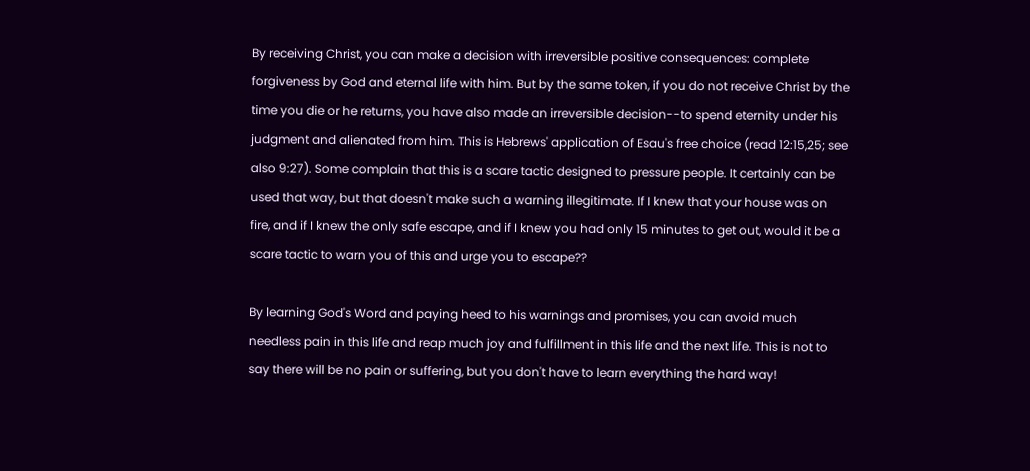By receiving Christ, you can make a decision with irreversible positive consequences: complete forgiveness by God and eternal life with him. But by the same token, if you do not receive Christ by the time you die or he returns, you have also made an irreversible decision--to spend eternity under his judgment and alienated from him. This is Hebrews' application of Esau's free choice (read 12:15,25; see also 9:27). Some complain that this is a scare tactic designed to pressure people. It certainly can be used that way, but that doesn't make such a warning illegitimate. If I knew that your house was on fire, and if I knew the only safe escape, and if I knew you had only 15 minutes to get out, would it be a scare tactic to warn you of this and urge you to escape??

By learning God's Word and paying heed to his warnings and promises, you can avoid much needless pain in this life and reap much joy and fulfillment in this life and the next life. This is not to say there will be no pain or suffering, but you don't have to learn everything the hard way!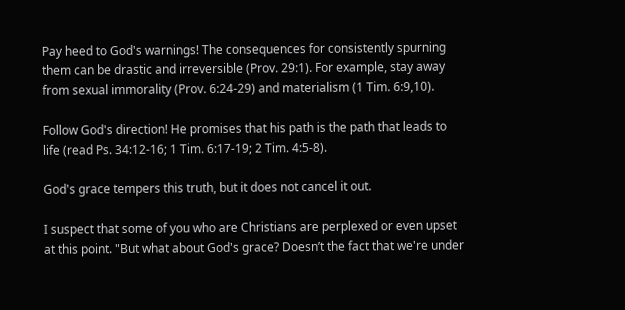Pay heed to God's warnings! The consequences for consistently spurning them can be drastic and irreversible (Prov. 29:1). For example, stay away from sexual immorality (Prov. 6:24-29) and materialism (1 Tim. 6:9,10).

Follow God's direction! He promises that his path is the path that leads to life (read Ps. 34:12-16; 1 Tim. 6:17-19; 2 Tim. 4:5-8).

God's grace tempers this truth, but it does not cancel it out.

I suspect that some of you who are Christians are perplexed or even upset at this point. "But what about God's grace? Doesn’t the fact that we're under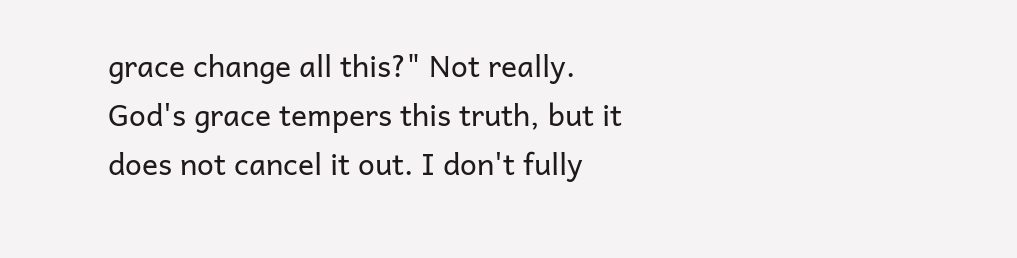grace change all this?" Not really. God's grace tempers this truth, but it does not cancel it out. I don't fully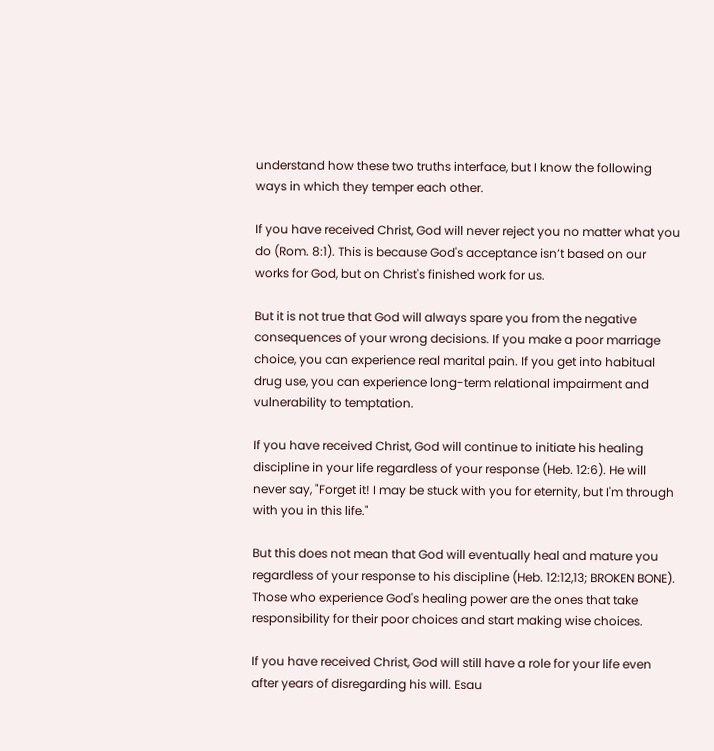understand how these two truths interface, but I know the following ways in which they temper each other.

If you have received Christ, God will never reject you no matter what you do (Rom. 8:1). This is because God's acceptance isn’t based on our works for God, but on Christ's finished work for us.

But it is not true that God will always spare you from the negative consequences of your wrong decisions. If you make a poor marriage choice, you can experience real marital pain. If you get into habitual drug use, you can experience long-term relational impairment and vulnerability to temptation.

If you have received Christ, God will continue to initiate his healing discipline in your life regardless of your response (Heb. 12:6). He will never say, "Forget it! I may be stuck with you for eternity, but I'm through with you in this life."

But this does not mean that God will eventually heal and mature you regardless of your response to his discipline (Heb. 12:12,13; BROKEN BONE). Those who experience God's healing power are the ones that take responsibility for their poor choices and start making wise choices.

If you have received Christ, God will still have a role for your life even after years of disregarding his will. Esau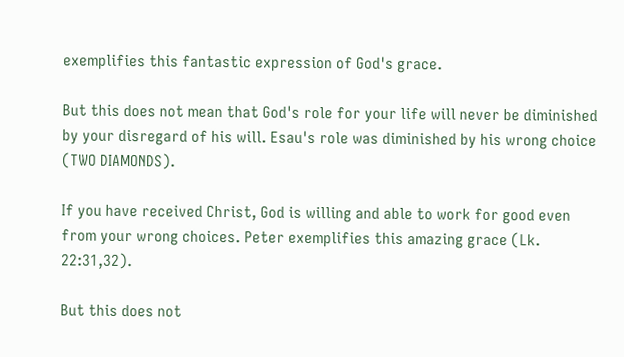exemplifies this fantastic expression of God's grace.

But this does not mean that God's role for your life will never be diminished by your disregard of his will. Esau's role was diminished by his wrong choice (TWO DIAMONDS).

If you have received Christ, God is willing and able to work for good even from your wrong choices. Peter exemplifies this amazing grace (Lk. 22:31,32).

But this does not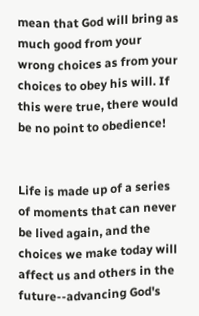mean that God will bring as much good from your wrong choices as from your choices to obey his will. If this were true, there would be no point to obedience!


Life is made up of a series of moments that can never be lived again, and the choices we make today will affect us and others in the future--advancing God's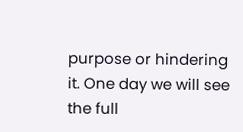purpose or hindering it. One day we will see the full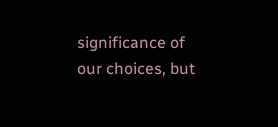significance of our choices, but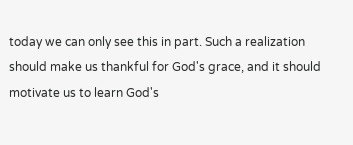today we can only see this in part. Such a realization should make us thankful for God's grace, and it should motivate us to learn God's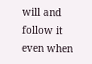will and follow it even when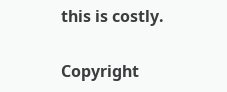this is costly.

Copyright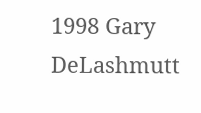1998 Gary DeLashmutt